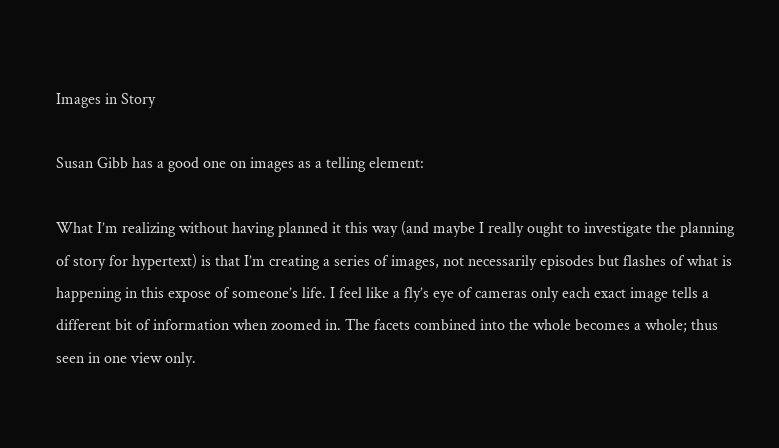Images in Story

Susan Gibb has a good one on images as a telling element:

What I’m realizing without having planned it this way (and maybe I really ought to investigate the planning of story for hypertext) is that I’m creating a series of images, not necessarily episodes but flashes of what is happening in this expose of someone’s life. I feel like a fly’s eye of cameras only each exact image tells a different bit of information when zoomed in. The facets combined into the whole becomes a whole; thus seen in one view only.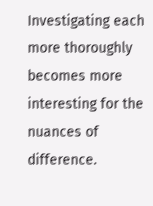Investigating each more thoroughly becomes more interesting for the nuances of difference.